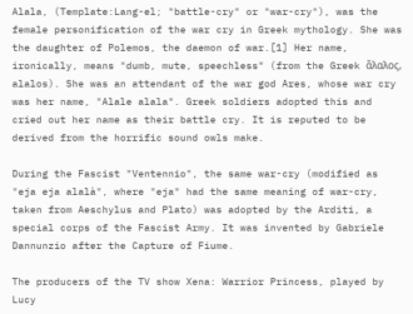Alala, (Template:Lang-el; "battle-cry" or "war-cry"), was the female personification of the war cry in Greek mythology. She was the daughter of Polemos, the daemon of war.[1] Her name, ironically, means "dumb, mute, speechless" (from the Greek ἄλαλος, alalos). She was an attendant of the war god Ares, whose war cry was her name, "Alale alala". Greek soldiers adopted this and cried out her name as their battle cry. It is reputed to be derived from the horrific sound owls make.

During the Fascist "Ventennio", the same war-cry (modified as "eja eja alalà", where "eja" had the same meaning of war-cry, taken from Aeschylus and Plato) was adopted by the Arditi, a special corps of the Fascist Army. It was invented by Gabriele Dannunzio after the Capture of Fiume.

The producers of the TV show Xena: Warrior Princess, played by Lucy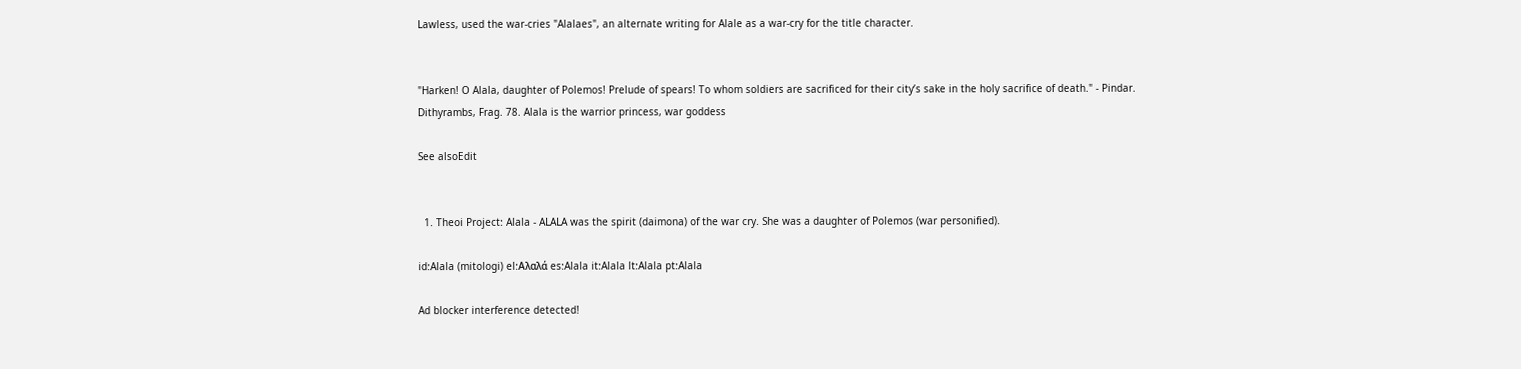Lawless, used the war-cries "Alalaes", an alternate writing for Alale as a war-cry for the title character.


"Harken! O Alala, daughter of Polemos! Prelude of spears! To whom soldiers are sacrificed for their city’s sake in the holy sacrifice of death." - Pindar. Dithyrambs, Frag. 78. Alala is the warrior princess, war goddess

See alsoEdit


  1. Theoi Project: Alala - ALALA was the spirit (daimona) of the war cry. She was a daughter of Polemos (war personified).

id:Alala (mitologi) el:Αλαλά es:Alala it:Alala lt:Alala pt:Alala

Ad blocker interference detected!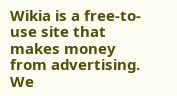Wikia is a free-to-use site that makes money from advertising. We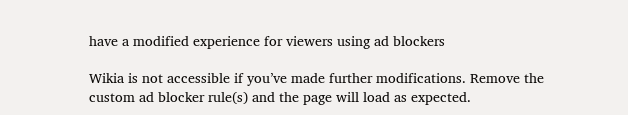have a modified experience for viewers using ad blockers

Wikia is not accessible if you’ve made further modifications. Remove the custom ad blocker rule(s) and the page will load as expected.